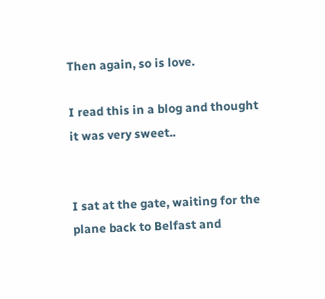Then again, so is love.

I read this in a blog and thought it was very sweet..


I sat at the gate, waiting for the plane back to Belfast and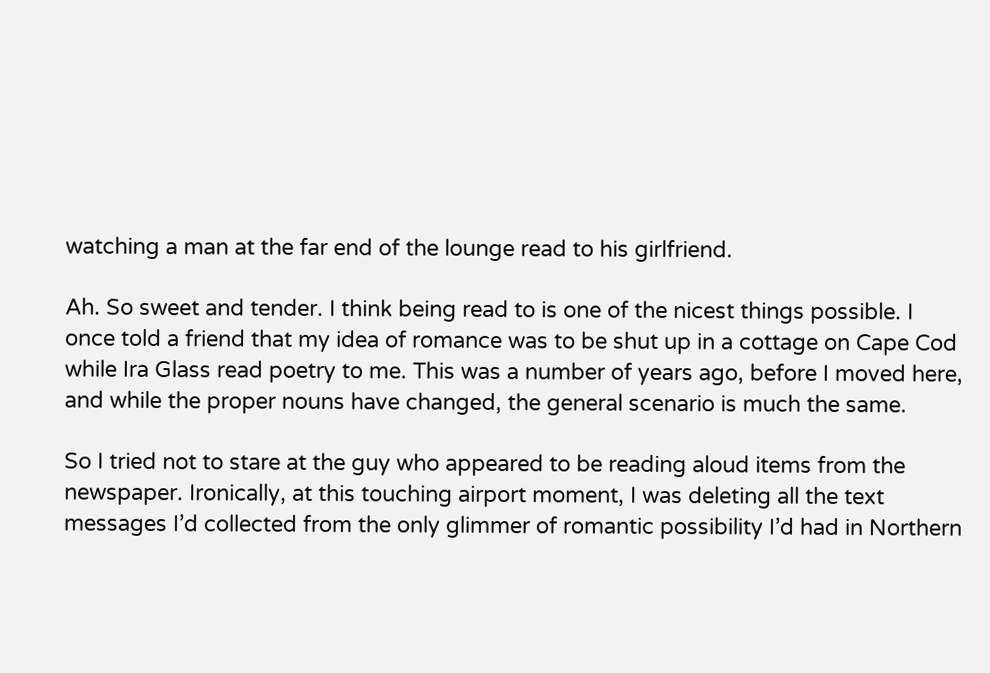watching a man at the far end of the lounge read to his girlfriend.

Ah. So sweet and tender. I think being read to is one of the nicest things possible. I once told a friend that my idea of romance was to be shut up in a cottage on Cape Cod while Ira Glass read poetry to me. This was a number of years ago, before I moved here, and while the proper nouns have changed, the general scenario is much the same.

So I tried not to stare at the guy who appeared to be reading aloud items from the newspaper. Ironically, at this touching airport moment, I was deleting all the text messages I’d collected from the only glimmer of romantic possibility I’d had in Northern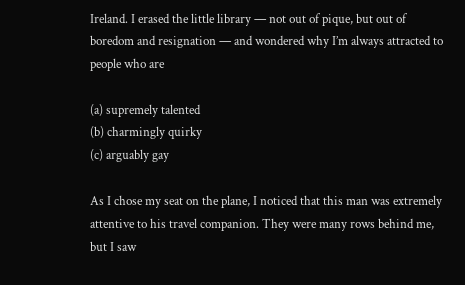Ireland. I erased the little library — not out of pique, but out of boredom and resignation — and wondered why I’m always attracted to people who are

(a) supremely talented
(b) charmingly quirky
(c) arguably gay

As I chose my seat on the plane, I noticed that this man was extremely attentive to his travel companion. They were many rows behind me, but I saw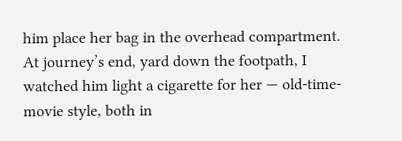him place her bag in the overhead compartment. At journey’s end, yard down the footpath, I watched him light a cigarette for her — old-time-movie style, both in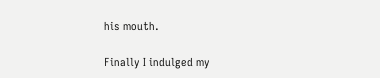his mouth.

Finally I indulged my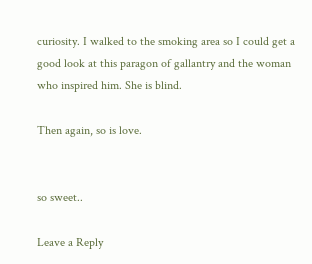curiosity. I walked to the smoking area so I could get a good look at this paragon of gallantry and the woman who inspired him. She is blind.

Then again, so is love.


so sweet..

Leave a Reply